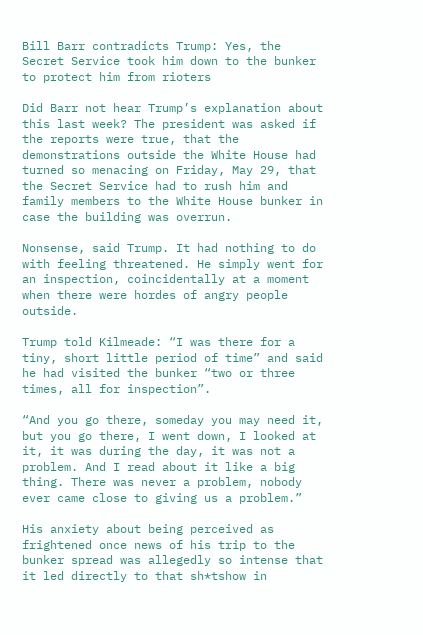Bill Barr contradicts Trump: Yes, the Secret Service took him down to the bunker to protect him from rioters

Did Barr not hear Trump’s explanation about this last week? The president was asked if the reports were true, that the demonstrations outside the White House had turned so menacing on Friday, May 29, that the Secret Service had to rush him and family members to the White House bunker in case the building was overrun.

Nonsense, said Trump. It had nothing to do with feeling threatened. He simply went for an inspection, coincidentally at a moment when there were hordes of angry people outside.

Trump told Kilmeade: “I was there for a tiny, short little period of time” and said he had visited the bunker “two or three times, all for inspection”.

“And you go there, someday you may need it, but you go there, I went down, I looked at it, it was during the day, it was not a problem. And I read about it like a big thing. There was never a problem, nobody ever came close to giving us a problem.”

His anxiety about being perceived as frightened once news of his trip to the bunker spread was allegedly so intense that it led directly to that sh*tshow in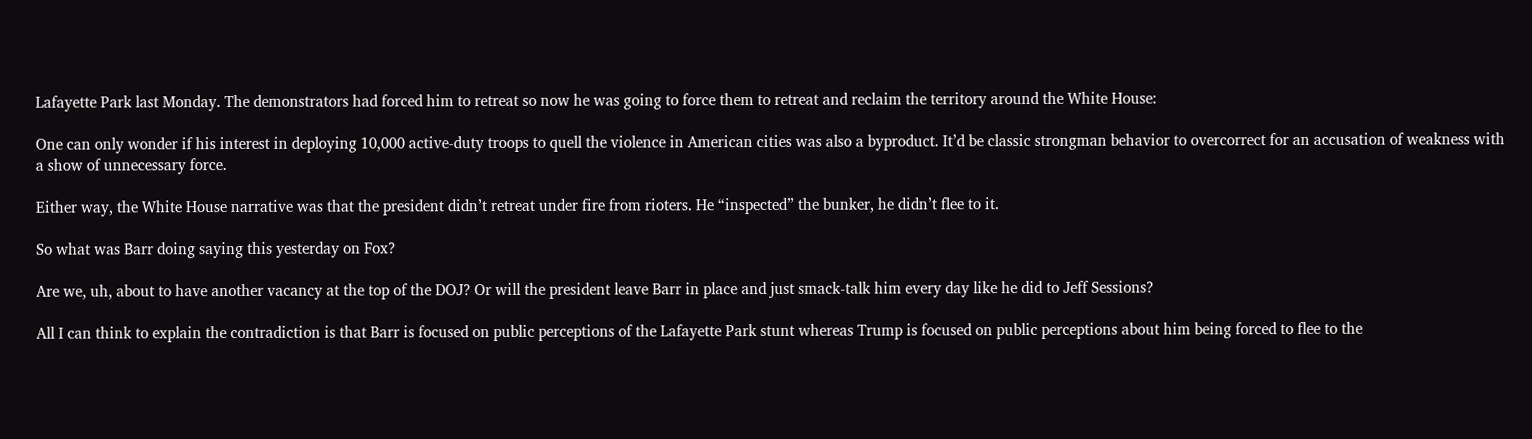Lafayette Park last Monday. The demonstrators had forced him to retreat so now he was going to force them to retreat and reclaim the territory around the White House:

One can only wonder if his interest in deploying 10,000 active-duty troops to quell the violence in American cities was also a byproduct. It’d be classic strongman behavior to overcorrect for an accusation of weakness with a show of unnecessary force.

Either way, the White House narrative was that the president didn’t retreat under fire from rioters. He “inspected” the bunker, he didn’t flee to it.

So what was Barr doing saying this yesterday on Fox?

Are we, uh, about to have another vacancy at the top of the DOJ? Or will the president leave Barr in place and just smack-talk him every day like he did to Jeff Sessions?

All I can think to explain the contradiction is that Barr is focused on public perceptions of the Lafayette Park stunt whereas Trump is focused on public perceptions about him being forced to flee to the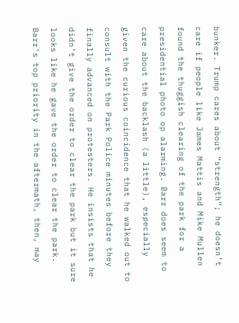bunker. Trump cares about “strength”; he doesn’t care if people like James Mattis and Mike Mullen found the thuggish clearing of the park for a presidential photo op alarming. Barr does seem to care about the backlash (a little), especially given the curious coincidence that he walked out to consult with the Park Police minutes before they finally advanced on protesters. He insists that he didn’t give the order to clear the park but it sure looks like he gave the order to clear the park. Barr’s top priority in the aftermath, then, may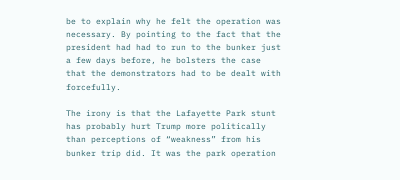be to explain why he felt the operation was necessary. By pointing to the fact that the president had had to run to the bunker just a few days before, he bolsters the case that the demonstrators had to be dealt with forcefully.

The irony is that the Lafayette Park stunt has probably hurt Trump more politically than perceptions of “weakness” from his bunker trip did. It was the park operation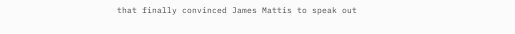that finally convinced James Mattis to speak out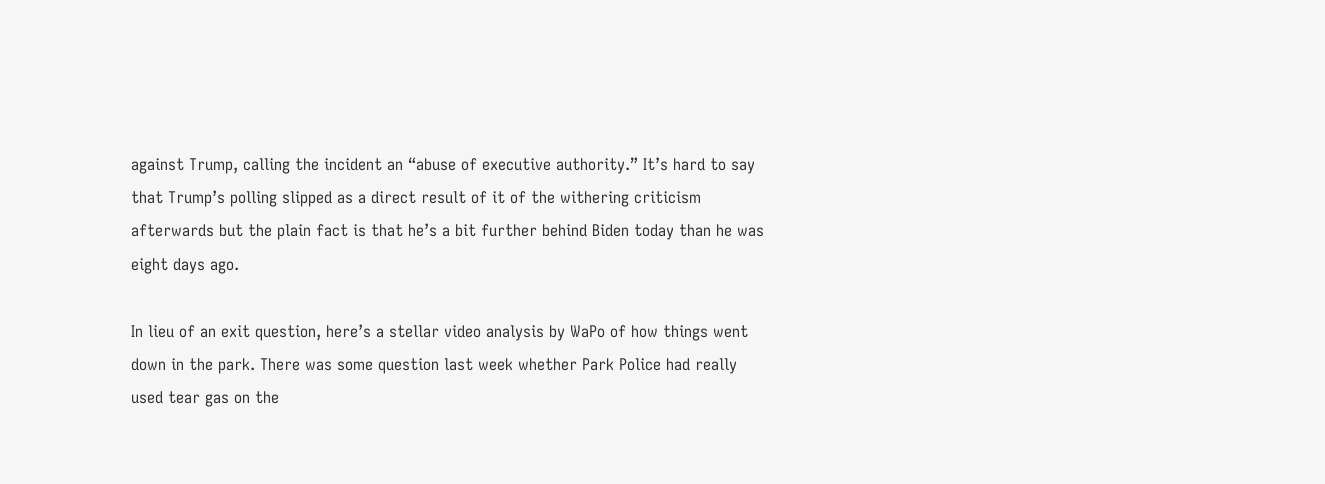against Trump, calling the incident an “abuse of executive authority.” It’s hard to say that Trump’s polling slipped as a direct result of it of the withering criticism afterwards but the plain fact is that he’s a bit further behind Biden today than he was eight days ago.

In lieu of an exit question, here’s a stellar video analysis by WaPo of how things went down in the park. There was some question last week whether Park Police had really used tear gas on the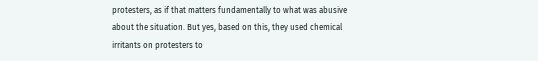protesters, as if that matters fundamentally to what was abusive about the situation. But yes, based on this, they used chemical irritants on protesters to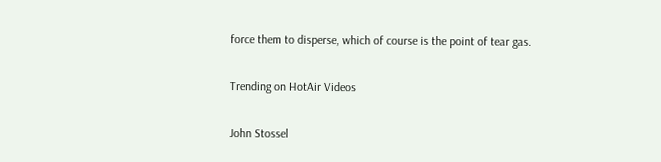force them to disperse, which of course is the point of tear gas.

Trending on HotAir Videos

John Stossel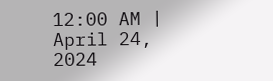12:00 AM | April 24, 2024